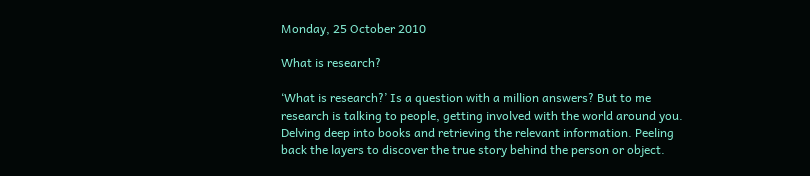Monday, 25 October 2010

What is research?

‘What is research?’ Is a question with a million answers? But to me research is talking to people, getting involved with the world around you. Delving deep into books and retrieving the relevant information. Peeling back the layers to discover the true story behind the person or object.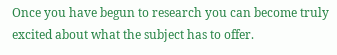Once you have begun to research you can become truly excited about what the subject has to offer.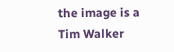the image is a Tim Walker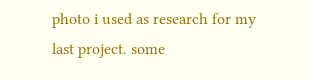photo i used as research for my last project. some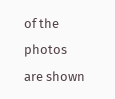of the photos are shown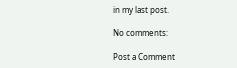in my last post.

No comments:

Post a Comment